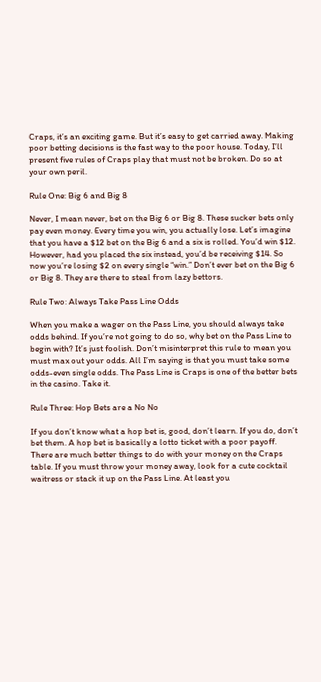Craps, it’s an exciting game. But it’s easy to get carried away. Making poor betting decisions is the fast way to the poor house. Today, I’ll present five rules of Craps play that must not be broken. Do so at your own peril.

Rule One: Big 6 and Big 8

Never, I mean never, bet on the Big 6 or Big 8. These sucker bets only pay even money. Every time you win, you actually lose. Let’s imagine that you have a $12 bet on the Big 6 and a six is rolled. You’d win $12. However, had you placed the six instead, you’d be receiving $14. So now you’re losing $2 on every single “win.” Don’t ever bet on the Big 6 or Big 8. They are there to steal from lazy bettors.

Rule Two: Always Take Pass Line Odds

When you make a wager on the Pass Line, you should always take odds behind. If you’re not going to do so, why bet on the Pass Line to begin with? It’s just foolish. Don’t misinterpret this rule to mean you must max out your odds. All I’m saying is that you must take some odds-even single odds. The Pass Line is Craps is one of the better bets in the casino. Take it.

Rule Three: Hop Bets are a No No

If you don’t know what a hop bet is, good, don’t learn. If you do, don’t bet them. A hop bet is basically a lotto ticket with a poor payoff. There are much better things to do with your money on the Craps table. If you must throw your money away, look for a cute cocktail waitress or stack it up on the Pass Line. At least you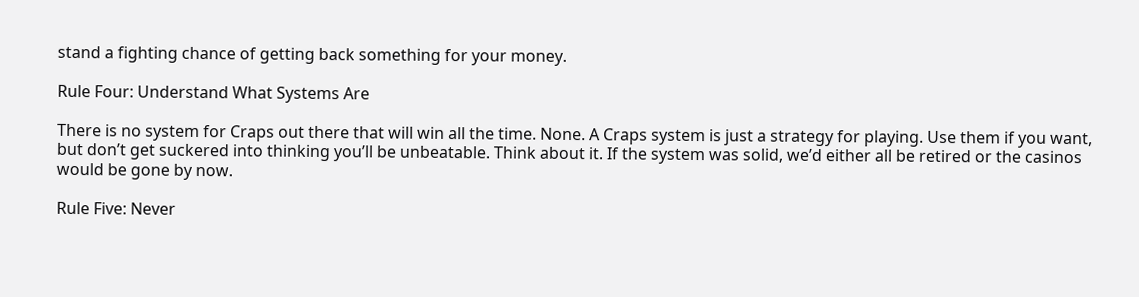stand a fighting chance of getting back something for your money.

Rule Four: Understand What Systems Are

There is no system for Craps out there that will win all the time. None. A Craps system is just a strategy for playing. Use them if you want, but don’t get suckered into thinking you’ll be unbeatable. Think about it. If the system was solid, we’d either all be retired or the casinos would be gone by now.

Rule Five: Never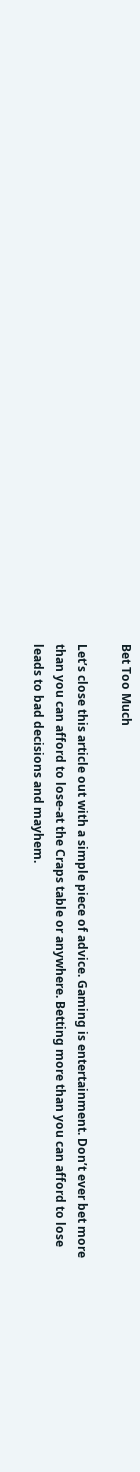Bet Too Much

Let’s close this article out with a simple piece of advice. Gaming is entertainment. Don’t ever bet more than you can afford to lose-at the Craps table or anywhere. Betting more than you can afford to lose leads to bad decisions and mayhem.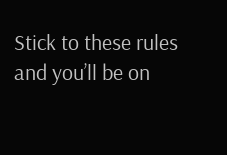Stick to these rules and you’ll be on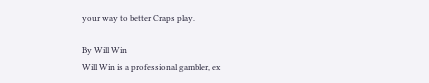your way to better Craps play.

By Will Win
Will Win is a professional gambler, ex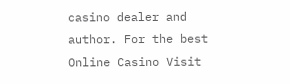casino dealer and author. For the best Online Casino Visit